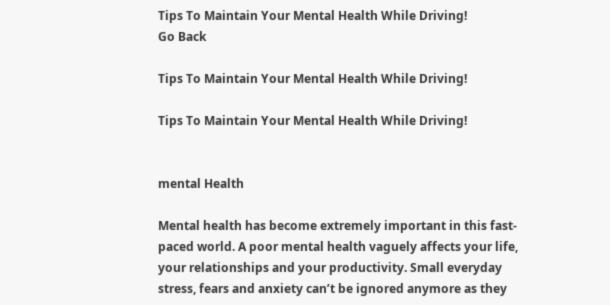Tips To Maintain Your Mental Health While Driving!
Go Back

Tips To Maintain Your Mental Health While Driving!

Tips To Maintain Your Mental Health While Driving!


mental Health

Mental health has become extremely important in this fast-paced world. A poor mental health vaguely affects your life, your relationships and your productivity. Small everyday stress, fears and anxiety can’t be ignored anymore as they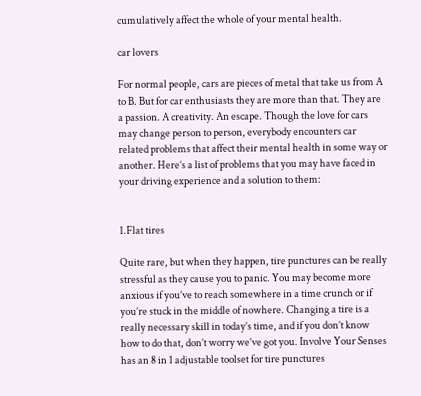cumulatively affect the whole of your mental health.

car lovers

For normal people, cars are pieces of metal that take us from A to B. But for car enthusiasts they are more than that. They are a passion. A creativity. An escape. Though the love for cars may change person to person, everybody encounters car related problems that affect their mental health in some way or another. Here’s a list of problems that you may have faced in your driving experience and a solution to them:


1.Flat tires

Quite rare, but when they happen, tire punctures can be really stressful as they cause you to panic. You may become more anxious if you’ve to reach somewhere in a time crunch or if you’re stuck in the middle of nowhere. Changing a tire is a really necessary skill in today’s time, and if you don’t know how to do that, don’t worry we’ve got you. Involve Your Senses has an 8 in 1 adjustable toolset for tire punctures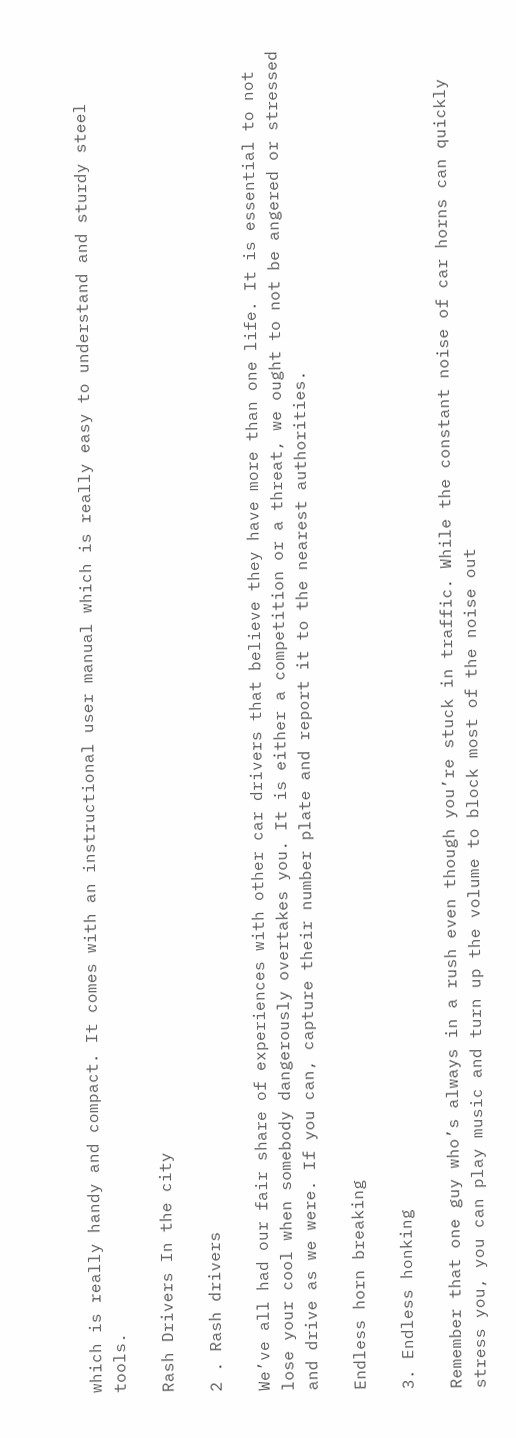which is really handy and compact. It comes with an instructional user manual which is really easy to understand and sturdy steel tools.

Rash Drivers In the city

2 . Rash drivers

We’ve all had our fair share of experiences with other car drivers that believe they have more than one life. It is essential to not lose your cool when somebody dangerously overtakes you. It is either a competition or a threat, we ought to not be angered or stressed and drive as we were. If you can, capture their number plate and report it to the nearest authorities.

Endless horn breaking

3. Endless honking

Remember that one guy who’s always in a rush even though you’re stuck in traffic. While the constant noise of car horns can quickly stress you, you can play music and turn up the volume to block most of the noise out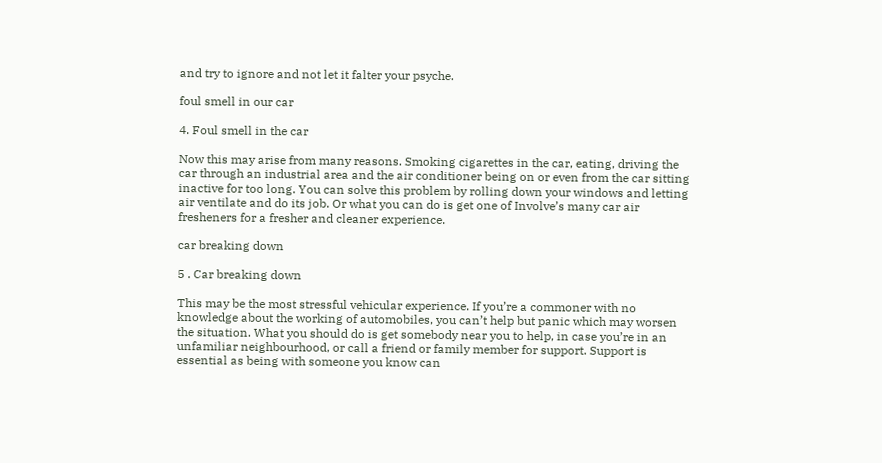and try to ignore and not let it falter your psyche.

foul smell in our car

4. Foul smell in the car

Now this may arise from many reasons. Smoking cigarettes in the car, eating, driving the car through an industrial area and the air conditioner being on or even from the car sitting inactive for too long. You can solve this problem by rolling down your windows and letting air ventilate and do its job. Or what you can do is get one of Involve’s many car air fresheners for a fresher and cleaner experience.

car breaking down

5 . Car breaking down

This may be the most stressful vehicular experience. If you’re a commoner with no knowledge about the working of automobiles, you can’t help but panic which may worsen the situation. What you should do is get somebody near you to help, in case you’re in an unfamiliar neighbourhood, or call a friend or family member for support. Support is essential as being with someone you know can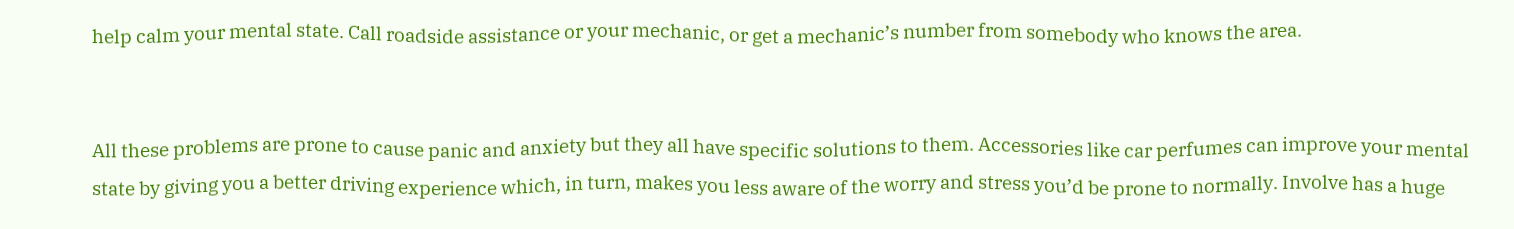help calm your mental state. Call roadside assistance or your mechanic, or get a mechanic’s number from somebody who knows the area.


All these problems are prone to cause panic and anxiety but they all have specific solutions to them. Accessories like car perfumes can improve your mental state by giving you a better driving experience which, in turn, makes you less aware of the worry and stress you’d be prone to normally. Involve has a huge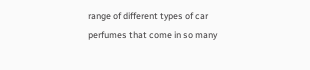range of different types of car perfumes that come in so many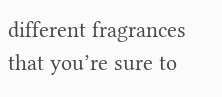different fragrances that you’re sure to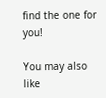find the one for you!

You may also like